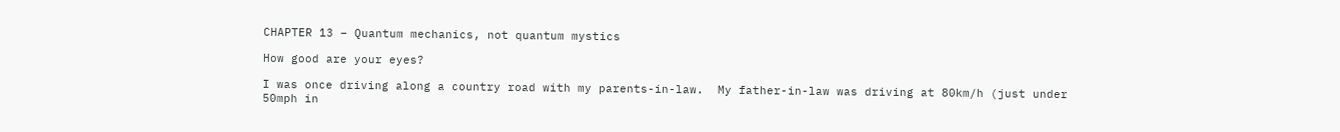CHAPTER 13 – Quantum mechanics, not quantum mystics

How good are your eyes?

I was once driving along a country road with my parents-in-law.  My father-in-law was driving at 80km/h (just under 50mph in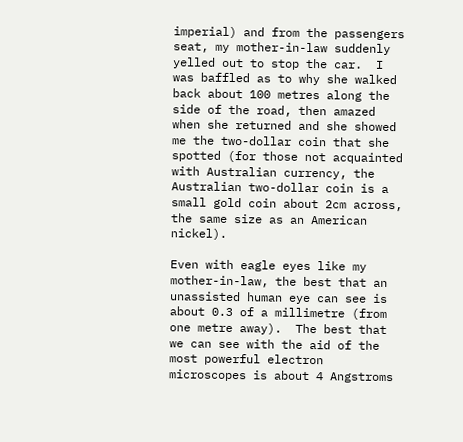imperial) and from the passengers seat, my mother-in-law suddenly yelled out to stop the car.  I was baffled as to why she walked back about 100 metres along the side of the road, then amazed when she returned and she showed me the two-dollar coin that she spotted (for those not acquainted with Australian currency, the Australian two-dollar coin is a small gold coin about 2cm across, the same size as an American nickel).

Even with eagle eyes like my mother-in-law, the best that an unassisted human eye can see is about 0.3 of a millimetre (from one metre away).  The best that we can see with the aid of the most powerful electron microscopes is about 4 Angstroms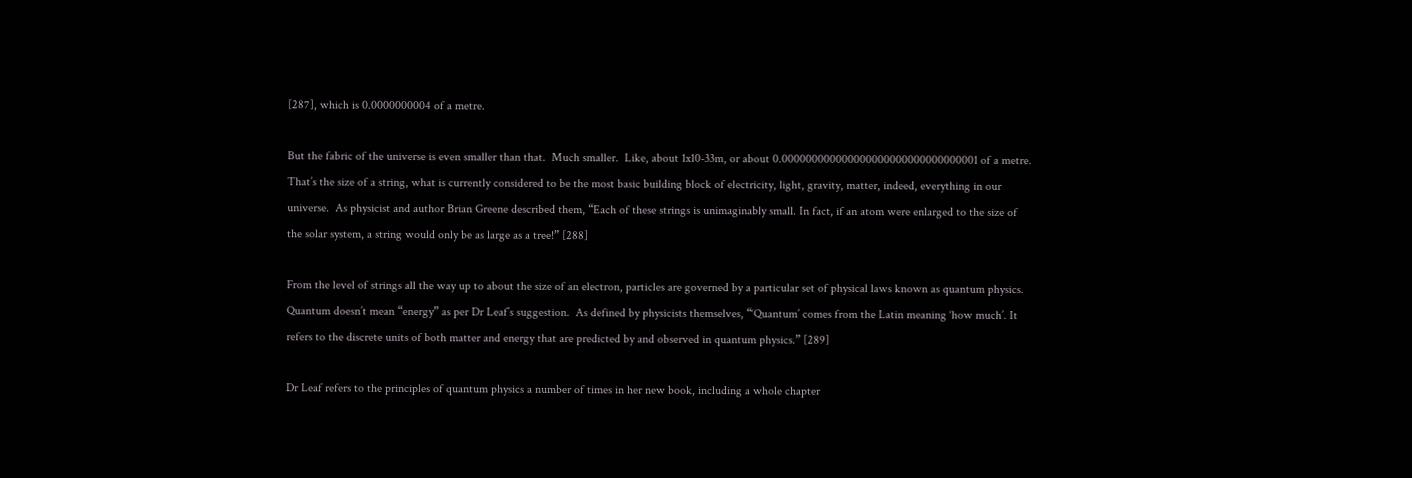[287], which is 0.0000000004 of a metre.

But the fabric of the universe is even smaller than that.  Much smaller.  Like, about 1x10-33m, or about 0.000000000000000000000000000000001 of a metre.  That’s the size of a string, what is currently considered to be the most basic building block of electricity, light, gravity, matter, indeed, everything in our universe.  As physicist and author Brian Greene described them, “Each of these strings is unimaginably small. In fact, if an atom were enlarged to the size of the solar system, a string would only be as large as a tree!” [288]

From the level of strings all the way up to about the size of an electron, particles are governed by a particular set of physical laws known as quantum physics.  Quantum doesn’t mean “energy” as per Dr Leaf’s suggestion.  As defined by physicists themselves, “‘Quantum’ comes from the Latin meaning ‘how much’. It refers to the discrete units of both matter and energy that are predicted by and observed in quantum physics.” [289]

Dr Leaf refers to the principles of quantum physics a number of times in her new book, including a whole chapter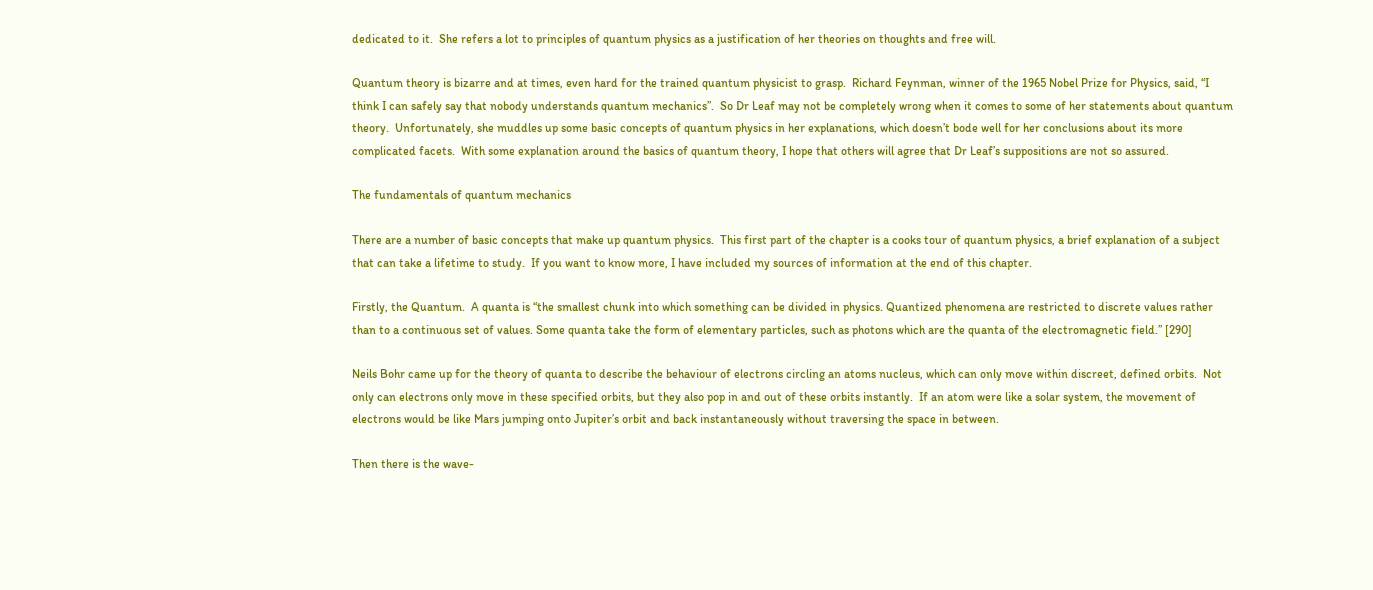dedicated to it.  She refers a lot to principles of quantum physics as a justification of her theories on thoughts and free will.

Quantum theory is bizarre and at times, even hard for the trained quantum physicist to grasp.  Richard Feynman, winner of the 1965 Nobel Prize for Physics, said, “I think I can safely say that nobody understands quantum mechanics”.  So Dr Leaf may not be completely wrong when it comes to some of her statements about quantum theory.  Unfortunately, she muddles up some basic concepts of quantum physics in her explanations, which doesn’t bode well for her conclusions about its more complicated facets.  With some explanation around the basics of quantum theory, I hope that others will agree that Dr Leaf’s suppositions are not so assured.

The fundamentals of quantum mechanics

There are a number of basic concepts that make up quantum physics.  This first part of the chapter is a cooks tour of quantum physics, a brief explanation of a subject that can take a lifetime to study.  If you want to know more, I have included my sources of information at the end of this chapter.

Firstly, the Quantum.  A quanta is “the smallest chunk into which something can be divided in physics. Quantized phenomena are restricted to discrete values rather than to a continuous set of values. Some quanta take the form of elementary particles, such as photons which are the quanta of the electromagnetic field.” [290]

Neils Bohr came up for the theory of quanta to describe the behaviour of electrons circling an atoms nucleus, which can only move within discreet, defined orbits.  Not only can electrons only move in these specified orbits, but they also pop in and out of these orbits instantly.  If an atom were like a solar system, the movement of electrons would be like Mars jumping onto Jupiter’s orbit and back instantaneously without traversing the space in between.

Then there is the wave-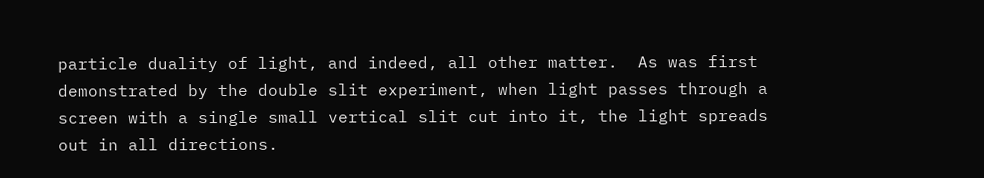particle duality of light, and indeed, all other matter.  As was first demonstrated by the double slit experiment, when light passes through a screen with a single small vertical slit cut into it, the light spreads out in all directions.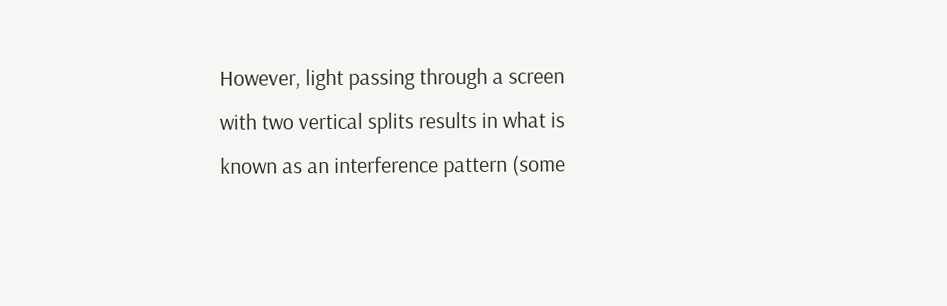However, light passing through a screen with two vertical splits results in what is known as an interference pattern (some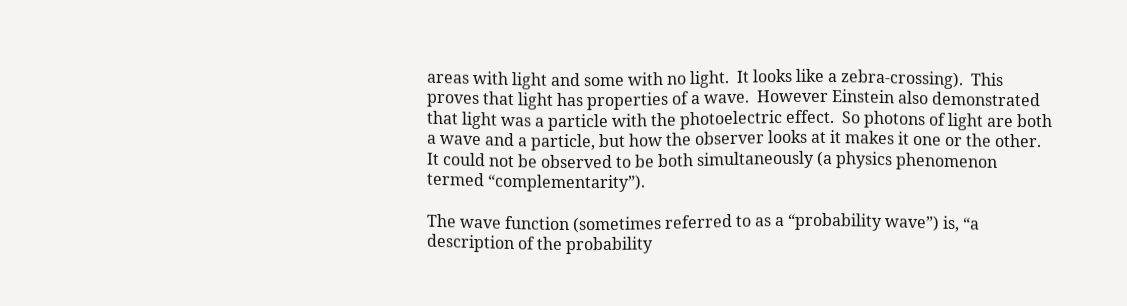areas with light and some with no light.  It looks like a zebra-crossing).  This proves that light has properties of a wave.  However Einstein also demonstrated that light was a particle with the photoelectric effect.  So photons of light are both a wave and a particle, but how the observer looks at it makes it one or the other.  It could not be observed to be both simultaneously (a physics phenomenon termed “complementarity”).

The wave function (sometimes referred to as a “probability wave”) is, “a description of the probability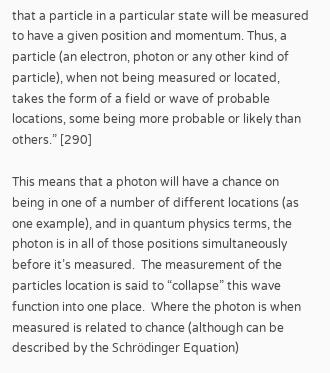that a particle in a particular state will be measured to have a given position and momentum. Thus, a particle (an electron, photon or any other kind of particle), when not being measured or located, takes the form of a field or wave of probable locations, some being more probable or likely than others.” [290]

This means that a photon will have a chance on being in one of a number of different locations (as one example), and in quantum physics terms, the photon is in all of those positions simultaneously before it’s measured.  The measurement of the particles location is said to “collapse” this wave function into one place.  Where the photon is when measured is related to chance (although can be described by the Schrödinger Equation)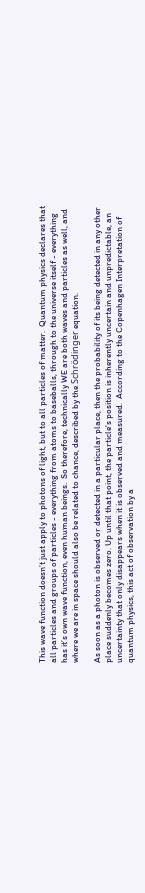This wave function doesn’t just apply to photons of light, but to all particles of matter.  Quantum physics declares that all particles and groups of particles - everything from atoms to baseballs, through to the universe itself - everything has it’s own wave function, even human beings.  So therefore, technically WE are both waves and particles as well, and where we are in space should also be related to chance, described by the Schrödinger equation.

As soon as a photon is observed or detected in a particular place, then the probability of its being detected in any other place suddenly becomes zero. Up until that point, the particle's position is inherently uncertain and unpredictable, an uncertainty that only disappears when it is observed and measured.  According to the Copenhagen Interpretation of quantum physics, this act of observation by a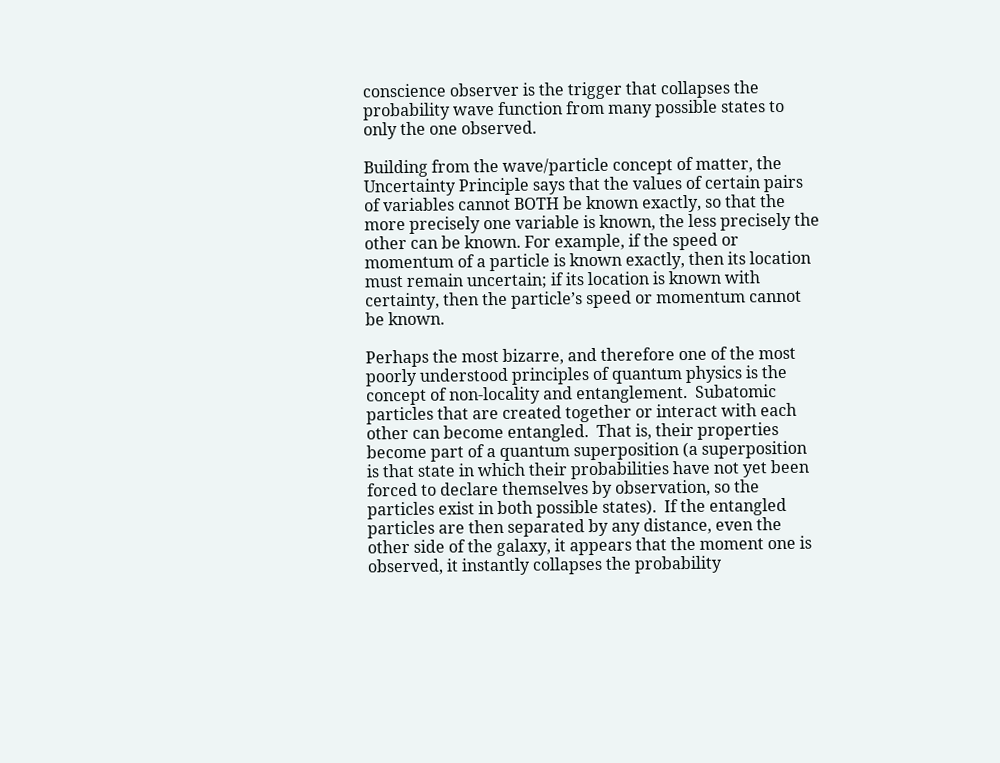conscience observer is the trigger that collapses the probability wave function from many possible states to only the one observed.

Building from the wave/particle concept of matter, the Uncertainty Principle says that the values of certain pairs of variables cannot BOTH be known exactly, so that the more precisely one variable is known, the less precisely the other can be known. For example, if the speed or momentum of a particle is known exactly, then its location must remain uncertain; if its location is known with certainty, then the particle’s speed or momentum cannot be known.

Perhaps the most bizarre, and therefore one of the most poorly understood principles of quantum physics is the concept of non-locality and entanglement.  Subatomic particles that are created together or interact with each other can become entangled.  That is, their properties become part of a quantum superposition (a superposition is that state in which their probabilities have not yet been forced to declare themselves by observation, so the particles exist in both possible states).  If the entangled particles are then separated by any distance, even the other side of the galaxy, it appears that the moment one is observed, it instantly collapses the probability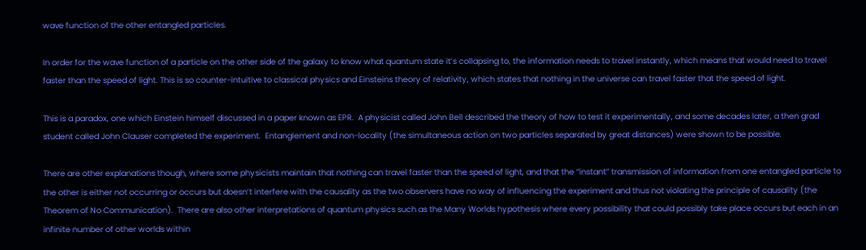wave function of the other entangled particles.

In order for the wave function of a particle on the other side of the galaxy to know what quantum state it’s collapsing to, the information needs to travel instantly, which means that would need to travel faster than the speed of light. This is so counter-intuitive to classical physics and Einsteins theory of relativity, which states that nothing in the universe can travel faster that the speed of light.

This is a paradox, one which Einstein himself discussed in a paper known as EPR.  A physicist called John Bell described the theory of how to test it experimentally, and some decades later, a then grad student called John Clauser completed the experiment.  Entanglement and non-locality (the simultaneous action on two particles separated by great distances) were shown to be possible.

There are other explanations though, where some physicists maintain that nothing can travel faster than the speed of light, and that the “instant” transmission of information from one entangled particle to the other is either not occurring or occurs but doesn’t interfere with the causality as the two observers have no way of influencing the experiment and thus not violating the principle of causality (the Theorem of No Communication).  There are also other interpretations of quantum physics such as the Many Worlds hypothesis where every possibility that could possibly take place occurs but each in an infinite number of other worlds within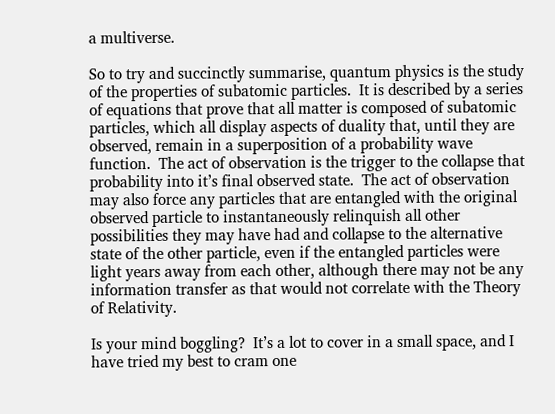a multiverse.

So to try and succinctly summarise, quantum physics is the study of the properties of subatomic particles.  It is described by a series of equations that prove that all matter is composed of subatomic particles, which all display aspects of duality that, until they are observed, remain in a superposition of a probability wave function.  The act of observation is the trigger to the collapse that probability into it’s final observed state.  The act of observation may also force any particles that are entangled with the original observed particle to instantaneously relinquish all other possibilities they may have had and collapse to the alternative state of the other particle, even if the entangled particles were light years away from each other, although there may not be any information transfer as that would not correlate with the Theory of Relativity.

Is your mind boggling?  It’s a lot to cover in a small space, and I have tried my best to cram one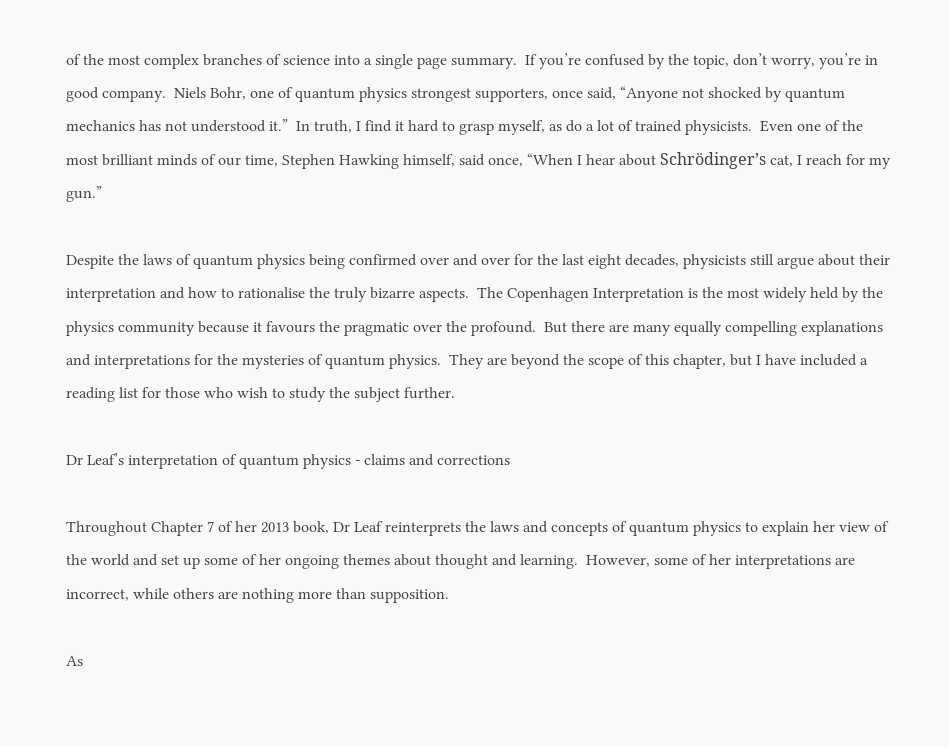of the most complex branches of science into a single page summary.  If you’re confused by the topic, don’t worry, you’re in good company.  Niels Bohr, one of quantum physics strongest supporters, once said, “Anyone not shocked by quantum mechanics has not understood it.”  In truth, I find it hard to grasp myself, as do a lot of trained physicists.  Even one of the most brilliant minds of our time, Stephen Hawking himself, said once, “When I hear about Schrödinger’s cat, I reach for my gun.”

Despite the laws of quantum physics being confirmed over and over for the last eight decades, physicists still argue about their interpretation and how to rationalise the truly bizarre aspects.  The Copenhagen Interpretation is the most widely held by the physics community because it favours the pragmatic over the profound.  But there are many equally compelling explanations and interpretations for the mysteries of quantum physics.  They are beyond the scope of this chapter, but I have included a reading list for those who wish to study the subject further.

Dr Leaf’s interpretation of quantum physics - claims and corrections

Throughout Chapter 7 of her 2013 book, Dr Leaf reinterprets the laws and concepts of quantum physics to explain her view of the world and set up some of her ongoing themes about thought and learning.  However, some of her interpretations are incorrect, while others are nothing more than supposition.

As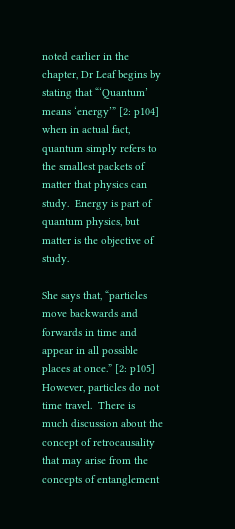noted earlier in the chapter, Dr Leaf begins by stating that “‘Quantum’ means ‘energy’” [2: p104] when in actual fact, quantum simply refers to the smallest packets of matter that physics can study.  Energy is part of quantum physics, but matter is the objective of study.

She says that, “particles move backwards and forwards in time and appear in all possible places at once.” [2: p105] However, particles do not time travel.  There is much discussion about the concept of retrocausality that may arise from the concepts of entanglement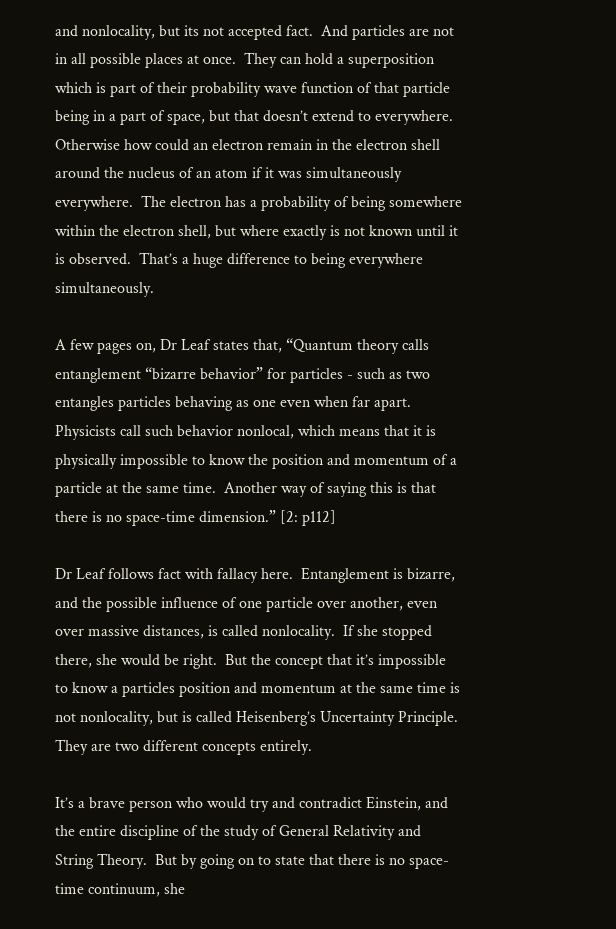and nonlocality, but its not accepted fact.  And particles are not in all possible places at once.  They can hold a superposition which is part of their probability wave function of that particle being in a part of space, but that doesn’t extend to everywhere.  Otherwise how could an electron remain in the electron shell around the nucleus of an atom if it was simultaneously everywhere.  The electron has a probability of being somewhere within the electron shell, but where exactly is not known until it is observed.  That’s a huge difference to being everywhere simultaneously.

A few pages on, Dr Leaf states that, “Quantum theory calls entanglement “bizarre behavior” for particles - such as two entangles particles behaving as one even when far apart.  Physicists call such behavior nonlocal, which means that it is physically impossible to know the position and momentum of a particle at the same time.  Another way of saying this is that there is no space-time dimension.” [2: p112]

Dr Leaf follows fact with fallacy here.  Entanglement is bizarre, and the possible influence of one particle over another, even over massive distances, is called nonlocality.  If she stopped there, she would be right.  But the concept that it’s impossible to know a particles position and momentum at the same time is not nonlocality, but is called Heisenberg’s Uncertainty Principle.  They are two different concepts entirely.

It’s a brave person who would try and contradict Einstein, and the entire discipline of the study of General Relativity and String Theory.  But by going on to state that there is no space-time continuum, she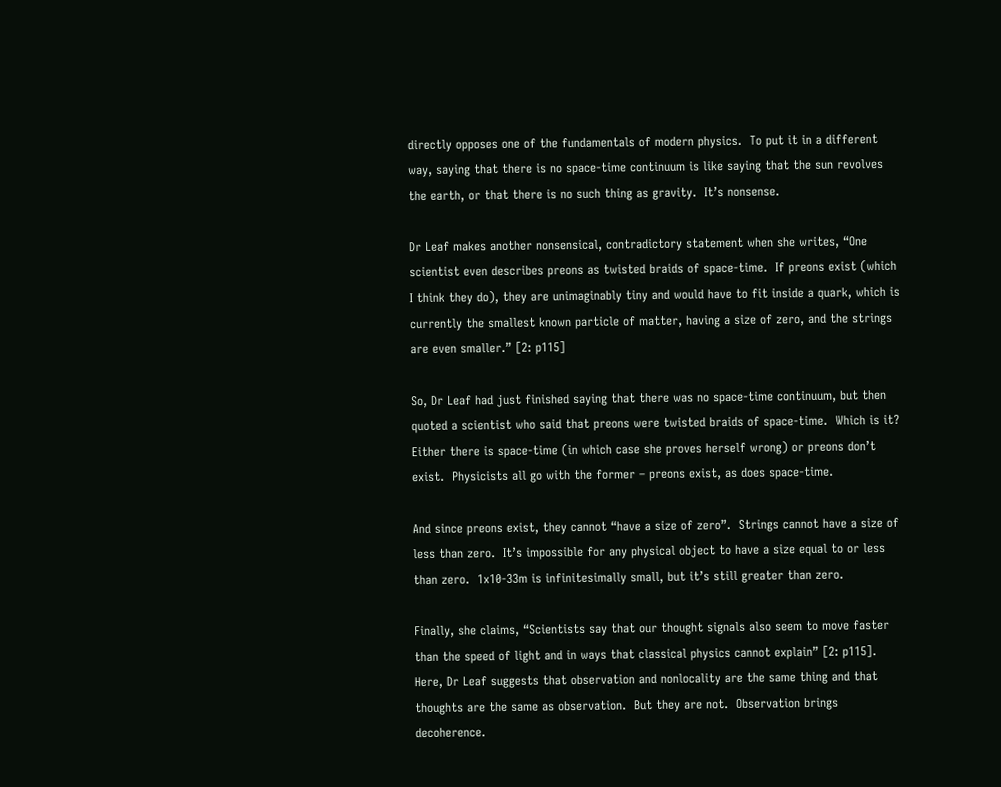directly opposes one of the fundamentals of modern physics.  To put it in a different way, saying that there is no space-time continuum is like saying that the sun revolves the earth, or that there is no such thing as gravity.  It’s nonsense.

Dr Leaf makes another nonsensical, contradictory statement when she writes, “One scientist even describes preons as twisted braids of space-time.  If preons exist (which I think they do), they are unimaginably tiny and would have to fit inside a quark, which is currently the smallest known particle of matter, having a size of zero, and the strings are even smaller.” [2: p115]

So, Dr Leaf had just finished saying that there was no space-time continuum, but then quoted a scientist who said that preons were twisted braids of space-time.  Which is it?  Either there is space-time (in which case she proves herself wrong) or preons don’t exist.  Physicists all go with the former – preons exist, as does space-time.

And since preons exist, they cannot “have a size of zero”.  Strings cannot have a size of less than zero.  It’s impossible for any physical object to have a size equal to or less than zero.  1x10-33m is infinitesimally small, but it’s still greater than zero.

Finally, she claims, “Scientists say that our thought signals also seem to move faster than the speed of light and in ways that classical physics cannot explain” [2: p115].  Here, Dr Leaf suggests that observation and nonlocality are the same thing and that thoughts are the same as observation.  But they are not.  Observation brings decoherence.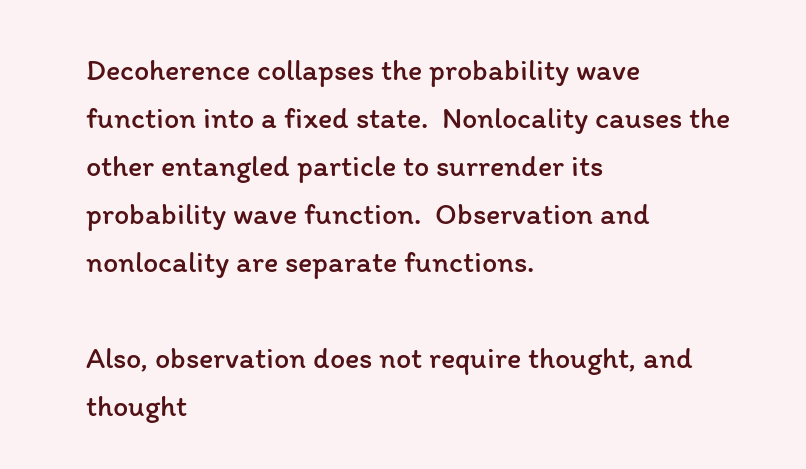Decoherence collapses the probability wave function into a fixed state.  Nonlocality causes the other entangled particle to surrender its probability wave function.  Observation and nonlocality are separate functions.

Also, observation does not require thought, and thought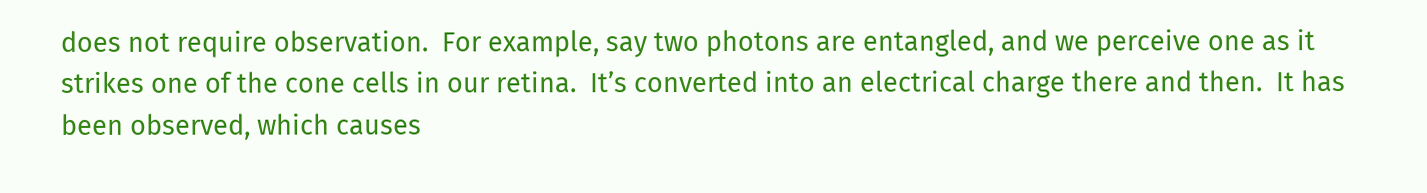does not require observation.  For example, say two photons are entangled, and we perceive one as it strikes one of the cone cells in our retina.  It’s converted into an electrical charge there and then.  It has been observed, which causes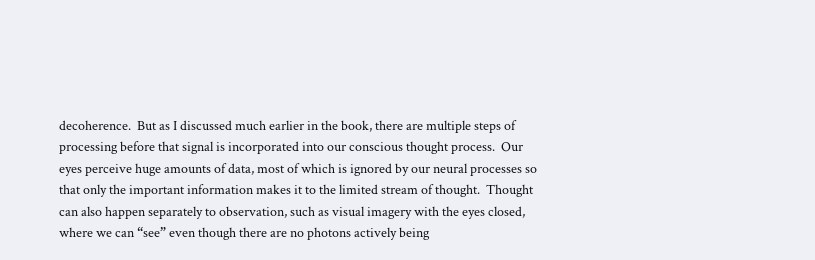decoherence.  But as I discussed much earlier in the book, there are multiple steps of processing before that signal is incorporated into our conscious thought process.  Our eyes perceive huge amounts of data, most of which is ignored by our neural processes so that only the important information makes it to the limited stream of thought.  Thought can also happen separately to observation, such as visual imagery with the eyes closed, where we can “see” even though there are no photons actively being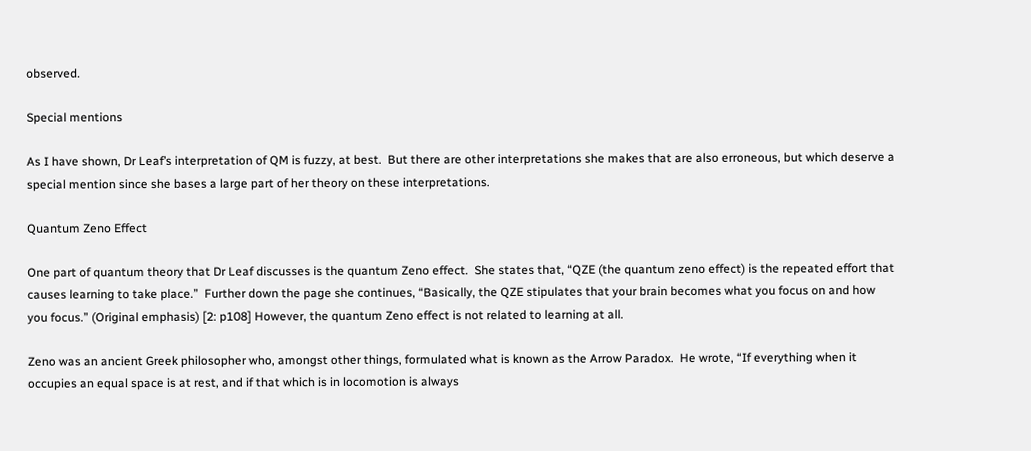observed.

Special mentions

As I have shown, Dr Leaf’s interpretation of QM is fuzzy, at best.  But there are other interpretations she makes that are also erroneous, but which deserve a special mention since she bases a large part of her theory on these interpretations.

Quantum Zeno Effect

One part of quantum theory that Dr Leaf discusses is the quantum Zeno effect.  She states that, “QZE (the quantum zeno effect) is the repeated effort that causes learning to take place.”  Further down the page she continues, “Basically, the QZE stipulates that your brain becomes what you focus on and how you focus.” (Original emphasis) [2: p108] However, the quantum Zeno effect is not related to learning at all.

Zeno was an ancient Greek philosopher who, amongst other things, formulated what is known as the Arrow Paradox.  He wrote, “If everything when it occupies an equal space is at rest, and if that which is in locomotion is always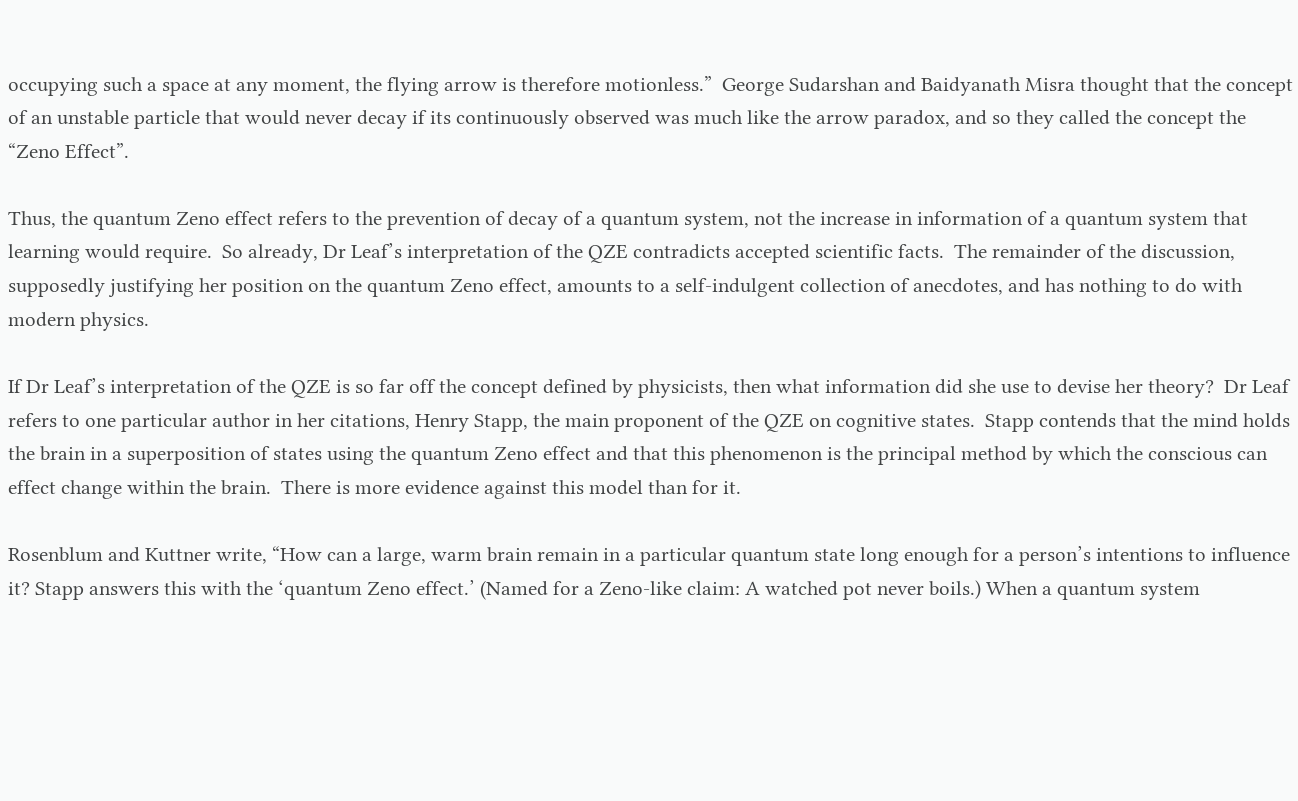occupying such a space at any moment, the flying arrow is therefore motionless.”  George Sudarshan and Baidyanath Misra thought that the concept of an unstable particle that would never decay if its continuously observed was much like the arrow paradox, and so they called the concept the “Zeno Effect”.

Thus, the quantum Zeno effect refers to the prevention of decay of a quantum system, not the increase in information of a quantum system that learning would require.  So already, Dr Leaf’s interpretation of the QZE contradicts accepted scientific facts.  The remainder of the discussion, supposedly justifying her position on the quantum Zeno effect, amounts to a self-indulgent collection of anecdotes, and has nothing to do with modern physics.

If Dr Leaf’s interpretation of the QZE is so far off the concept defined by physicists, then what information did she use to devise her theory?  Dr Leaf refers to one particular author in her citations, Henry Stapp, the main proponent of the QZE on cognitive states.  Stapp contends that the mind holds the brain in a superposition of states using the quantum Zeno effect and that this phenomenon is the principal method by which the conscious can effect change within the brain.  There is more evidence against this model than for it.

Rosenblum and Kuttner write, “How can a large, warm brain remain in a particular quantum state long enough for a person’s intentions to influence it? Stapp answers this with the ‘quantum Zeno effect.’ (Named for a Zeno-like claim: A watched pot never boils.) When a quantum system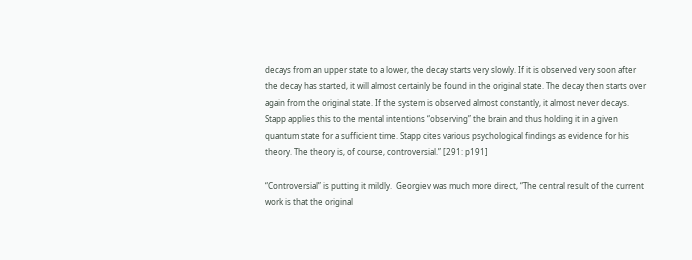decays from an upper state to a lower, the decay starts very slowly. If it is observed very soon after the decay has started, it will almost certainly be found in the original state. The decay then starts over again from the original state. If the system is observed almost constantly, it almost never decays. Stapp applies this to the mental intentions “observing” the brain and thus holding it in a given quantum state for a sufficient time. Stapp cites various psychological findings as evidence for his theory. The theory is, of course, controversial.” [291: p191]

“Controversial” is putting it mildly.  Georgiev was much more direct, “The central result of the current work is that the original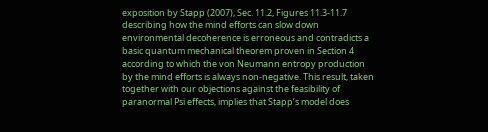exposition by Stapp (2007), Sec. 11.2, Figures 11.3-11.7 describing how the mind efforts can slow down environmental decoherence is erroneous and contradicts a basic quantum mechanical theorem proven in Section 4 according to which the von Neumann entropy production by the mind efforts is always non-negative. This result, taken together with our objections against the feasibility of paranormal Psi effects, implies that Stapp’s model does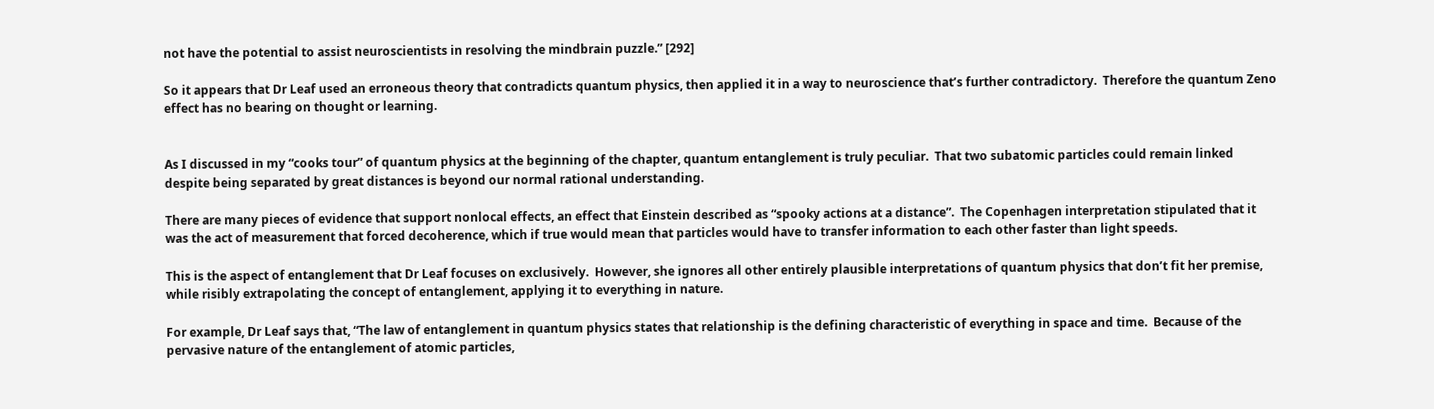not have the potential to assist neuroscientists in resolving the mindbrain puzzle.” [292]

So it appears that Dr Leaf used an erroneous theory that contradicts quantum physics, then applied it in a way to neuroscience that’s further contradictory.  Therefore the quantum Zeno effect has no bearing on thought or learning.


As I discussed in my “cooks tour” of quantum physics at the beginning of the chapter, quantum entanglement is truly peculiar.  That two subatomic particles could remain linked despite being separated by great distances is beyond our normal rational understanding.

There are many pieces of evidence that support nonlocal effects, an effect that Einstein described as “spooky actions at a distance”.  The Copenhagen interpretation stipulated that it was the act of measurement that forced decoherence, which if true would mean that particles would have to transfer information to each other faster than light speeds.

This is the aspect of entanglement that Dr Leaf focuses on exclusively.  However, she ignores all other entirely plausible interpretations of quantum physics that don’t fit her premise, while risibly extrapolating the concept of entanglement, applying it to everything in nature.

For example, Dr Leaf says that, “The law of entanglement in quantum physics states that relationship is the defining characteristic of everything in space and time.  Because of the pervasive nature of the entanglement of atomic particles,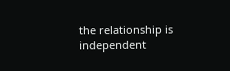the relationship is independent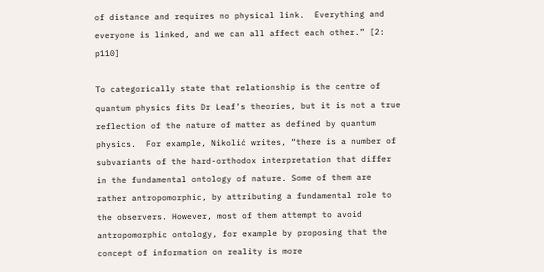of distance and requires no physical link.  Everything and everyone is linked, and we can all affect each other.” [2: p110]

To categorically state that relationship is the centre of quantum physics fits Dr Leaf’s theories, but it is not a true reflection of the nature of matter as defined by quantum physics.  For example, Nikolić writes, “there is a number of subvariants of the hard-orthodox interpretation that differ in the fundamental ontology of nature. Some of them are rather antropomorphic, by attributing a fundamental role to the observers. However, most of them attempt to avoid antropomorphic ontology, for example by proposing that the concept of information on reality is more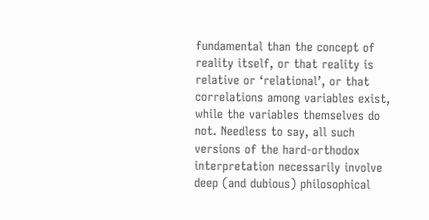fundamental than the concept of reality itself, or that reality is relative or ‘relational’, or that correlations among variables exist, while the variables themselves do not. Needless to say, all such versions of the hard-orthodox interpretation necessarily involve deep (and dubious) philosophical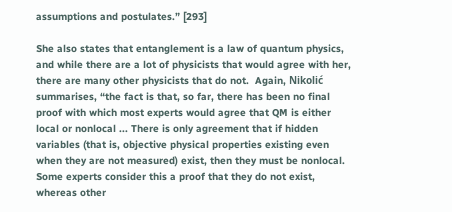assumptions and postulates.” [293]

She also states that entanglement is a law of quantum physics, and while there are a lot of physicists that would agree with her, there are many other physicists that do not.  Again, Nikolić summarises, “the fact is that, so far, there has been no final proof with which most experts would agree that QM is either local or nonlocal ... There is only agreement that if hidden variables (that is, objective physical properties existing even when they are not measured) exist, then they must be nonlocal. Some experts consider this a proof that they do not exist, whereas other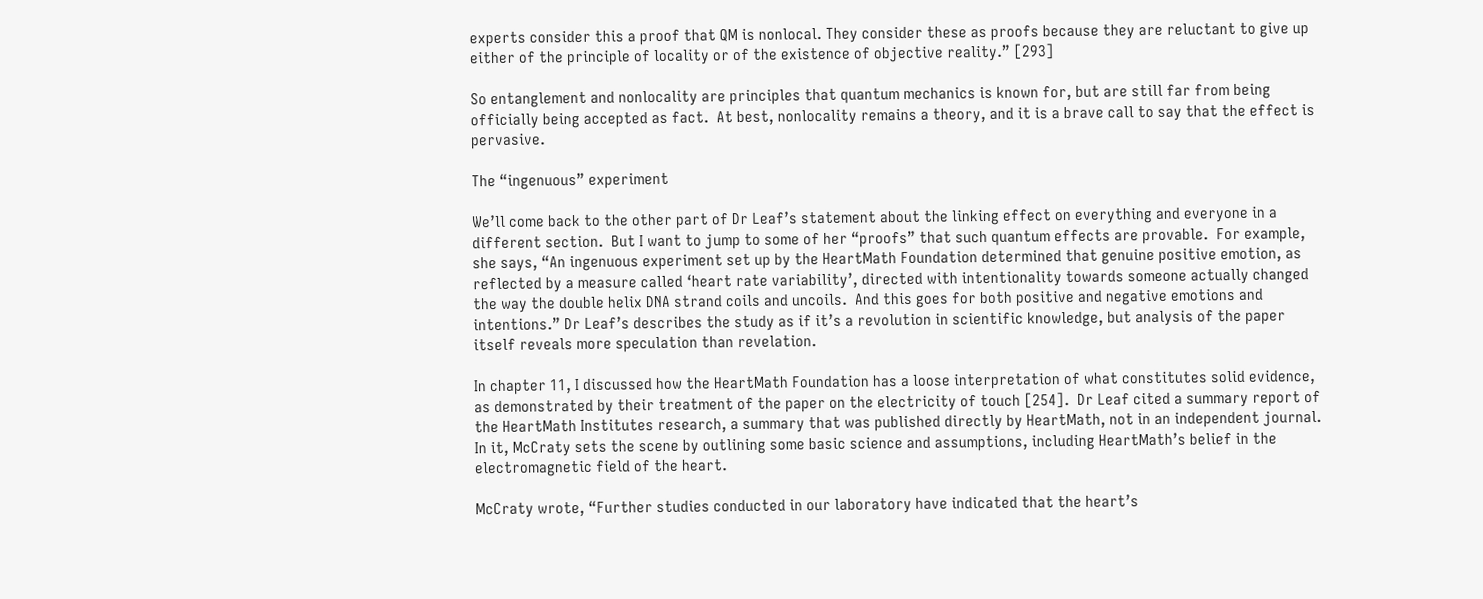experts consider this a proof that QM is nonlocal. They consider these as proofs because they are reluctant to give up either of the principle of locality or of the existence of objective reality.” [293]

So entanglement and nonlocality are principles that quantum mechanics is known for, but are still far from being officially being accepted as fact.  At best, nonlocality remains a theory, and it is a brave call to say that the effect is pervasive.

The “ingenuous” experiment

We’ll come back to the other part of Dr Leaf’s statement about the linking effect on everything and everyone in a different section.  But I want to jump to some of her “proofs” that such quantum effects are provable.  For example, she says, “An ingenuous experiment set up by the HeartMath Foundation determined that genuine positive emotion, as reflected by a measure called ‘heart rate variability’, directed with intentionality towards someone actually changed the way the double helix DNA strand coils and uncoils.  And this goes for both positive and negative emotions and intentions.” Dr Leaf’s describes the study as if it’s a revolution in scientific knowledge, but analysis of the paper itself reveals more speculation than revelation.

In chapter 11, I discussed how the HeartMath Foundation has a loose interpretation of what constitutes solid evidence, as demonstrated by their treatment of the paper on the electricity of touch [254].  Dr Leaf cited a summary report of the HeartMath Institutes research, a summary that was published directly by HeartMath, not in an independent journal.  In it, McCraty sets the scene by outlining some basic science and assumptions, including HeartMath’s belief in the electromagnetic field of the heart.

McCraty wrote, “Further studies conducted in our laboratory have indicated that the heart’s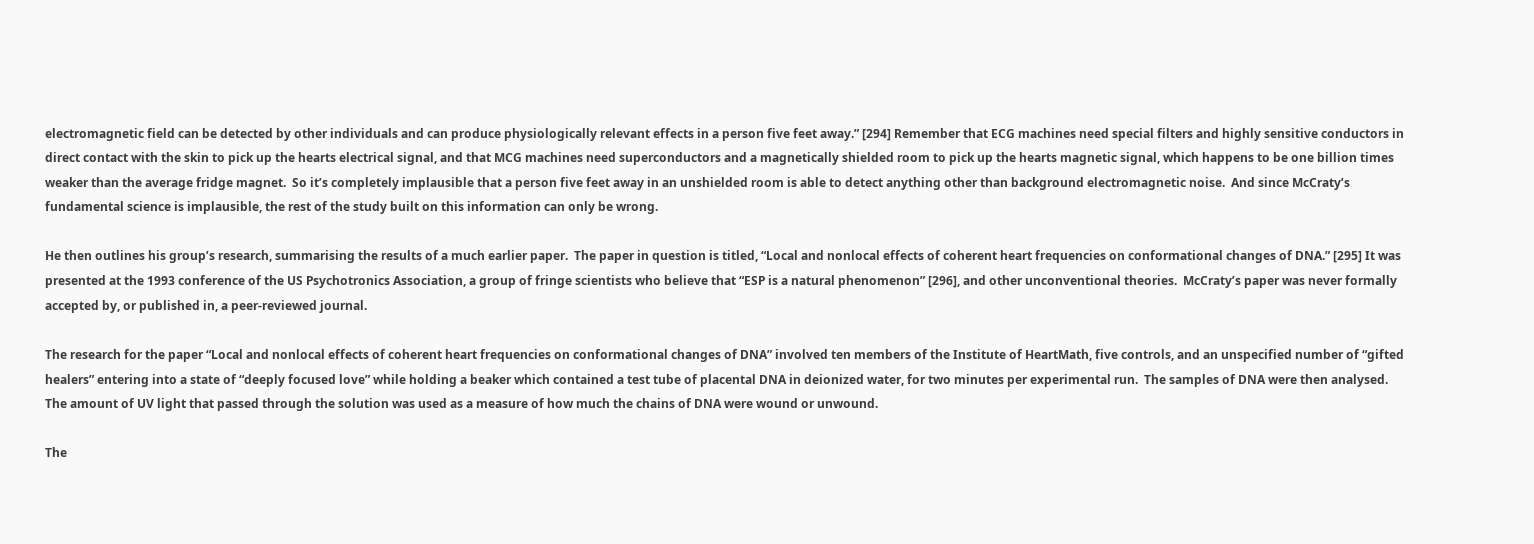electromagnetic field can be detected by other individuals and can produce physiologically relevant effects in a person five feet away.” [294] Remember that ECG machines need special filters and highly sensitive conductors in direct contact with the skin to pick up the hearts electrical signal, and that MCG machines need superconductors and a magnetically shielded room to pick up the hearts magnetic signal, which happens to be one billion times weaker than the average fridge magnet.  So it’s completely implausible that a person five feet away in an unshielded room is able to detect anything other than background electromagnetic noise.  And since McCraty’s fundamental science is implausible, the rest of the study built on this information can only be wrong.

He then outlines his group’s research, summarising the results of a much earlier paper.  The paper in question is titled, “Local and nonlocal effects of coherent heart frequencies on conformational changes of DNA.” [295] It was presented at the 1993 conference of the US Psychotronics Association, a group of fringe scientists who believe that “ESP is a natural phenomenon” [296], and other unconventional theories.  McCraty’s paper was never formally accepted by, or published in, a peer-reviewed journal.

The research for the paper “Local and nonlocal effects of coherent heart frequencies on conformational changes of DNA” involved ten members of the Institute of HeartMath, five controls, and an unspecified number of “gifted healers” entering into a state of “deeply focused love” while holding a beaker which contained a test tube of placental DNA in deionized water, for two minutes per experimental run.  The samples of DNA were then analysed.  The amount of UV light that passed through the solution was used as a measure of how much the chains of DNA were wound or unwound.

The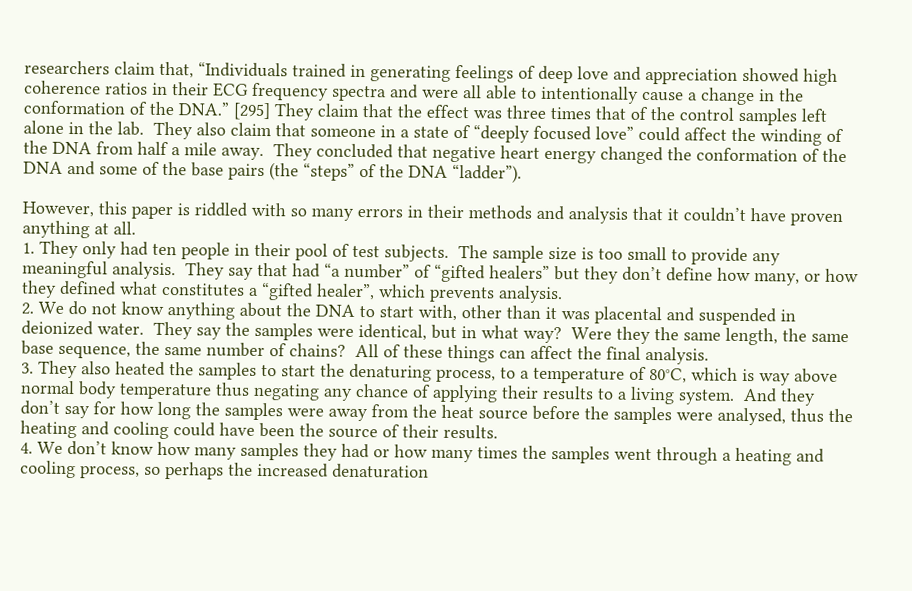researchers claim that, “Individuals trained in generating feelings of deep love and appreciation showed high coherence ratios in their ECG frequency spectra and were all able to intentionally cause a change in the conformation of the DNA.” [295] They claim that the effect was three times that of the control samples left alone in the lab.  They also claim that someone in a state of “deeply focused love” could affect the winding of the DNA from half a mile away.  They concluded that negative heart energy changed the conformation of the DNA and some of the base pairs (the “steps” of the DNA “ladder”).

However, this paper is riddled with so many errors in their methods and analysis that it couldn’t have proven anything at all.
1. They only had ten people in their pool of test subjects.  The sample size is too small to provide any meaningful analysis.  They say that had “a number” of “gifted healers” but they don’t define how many, or how they defined what constitutes a “gifted healer”, which prevents analysis.
2. We do not know anything about the DNA to start with, other than it was placental and suspended in deionized water.  They say the samples were identical, but in what way?  Were they the same length, the same base sequence, the same number of chains?  All of these things can affect the final analysis.
3. They also heated the samples to start the denaturing process, to a temperature of 80°C, which is way above normal body temperature thus negating any chance of applying their results to a living system.  And they don’t say for how long the samples were away from the heat source before the samples were analysed, thus the heating and cooling could have been the source of their results.
4. We don’t know how many samples they had or how many times the samples went through a heating and cooling process, so perhaps the increased denaturation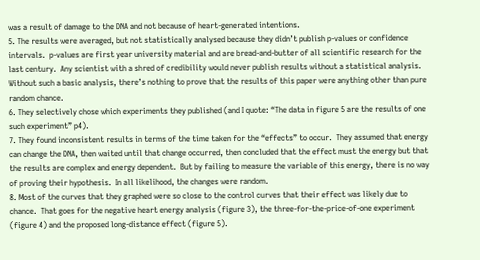was a result of damage to the DNA and not because of heart-generated intentions.
5. The results were averaged, but not statistically analysed because they didn’t publish p-values or confidence intervals.  p-values are first year university material and are bread-and-butter of all scientific research for the last century.  Any scientist with a shred of credibility would never publish results without a statistical analysis.  Without such a basic analysis, there’s nothing to prove that the results of this paper were anything other than pure random chance.
6. They selectively chose which experiments they published (and I quote: “The data in figure 5 are the results of one such experiment” p4).
7. They found inconsistent results in terms of the time taken for the “effects” to occur.  They assumed that energy can change the DNA, then waited until that change occurred, then concluded that the effect must the energy but that the results are complex and energy dependent.  But by failing to measure the variable of this energy, there is no way of proving their hypothesis.  In all likelihood, the changes were random.
8. Most of the curves that they graphed were so close to the control curves that their effect was likely due to chance.  That goes for the negative heart energy analysis (figure 3), the three-for-the-price-of-one experiment (figure 4) and the proposed long-distance effect (figure 5).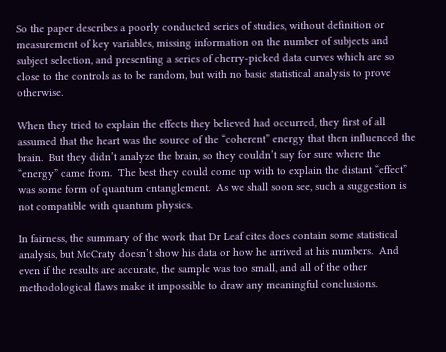So the paper describes a poorly conducted series of studies, without definition or measurement of key variables, missing information on the number of subjects and subject selection, and presenting a series of cherry-picked data curves which are so close to the controls as to be random, but with no basic statistical analysis to prove otherwise.

When they tried to explain the effects they believed had occurred, they first of all assumed that the heart was the source of the “coherent” energy that then influenced the brain.  But they didn’t analyze the brain, so they couldn’t say for sure where the “energy” came from.  The best they could come up with to explain the distant “effect” was some form of quantum entanglement.  As we shall soon see, such a suggestion is not compatible with quantum physics.

In fairness, the summary of the work that Dr Leaf cites does contain some statistical analysis, but McCraty doesn’t show his data or how he arrived at his numbers.  And even if the results are accurate, the sample was too small, and all of the other methodological flaws make it impossible to draw any meaningful conclusions.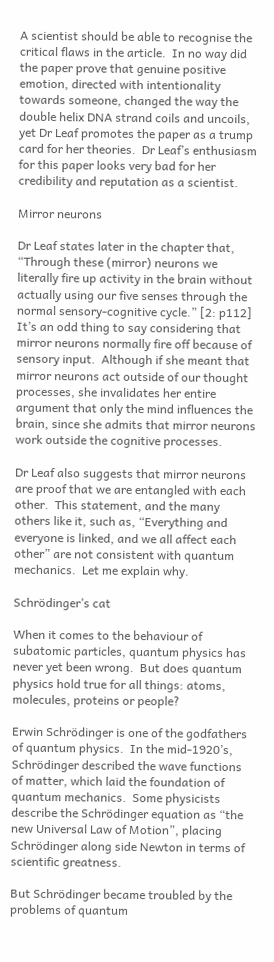A scientist should be able to recognise the critical flaws in the article.  In no way did the paper prove that genuine positive emotion, directed with intentionality towards someone, changed the way the double helix DNA strand coils and uncoils, yet Dr Leaf promotes the paper as a trump card for her theories.  Dr Leaf’s enthusiasm for this paper looks very bad for her credibility and reputation as a scientist.

Mirror neurons

Dr Leaf states later in the chapter that, “Through these (mirror) neurons we literally fire up activity in the brain without actually using our five senses through the normal sensory-cognitive cycle.” [2: p112] It’s an odd thing to say considering that mirror neurons normally fire off because of sensory input.  Although if she meant that mirror neurons act outside of our thought processes, she invalidates her entire argument that only the mind influences the brain, since she admits that mirror neurons work outside the cognitive processes.

Dr Leaf also suggests that mirror neurons are proof that we are entangled with each other.  This statement, and the many others like it, such as, “Everything and everyone is linked, and we all affect each other” are not consistent with quantum mechanics.  Let me explain why.

Schrödinger’s cat

When it comes to the behaviour of subatomic particles, quantum physics has never yet been wrong.  But does quantum physics hold true for all things: atoms, molecules, proteins or people?

Erwin Schrödinger is one of the godfathers of quantum physics.  In the mid-1920’s, Schrödinger described the wave functions of matter, which laid the foundation of quantum mechanics.  Some physicists describe the Schrödinger equation as “the new Universal Law of Motion”, placing Schrödinger along side Newton in terms of scientific greatness.

But Schrödinger became troubled by the problems of quantum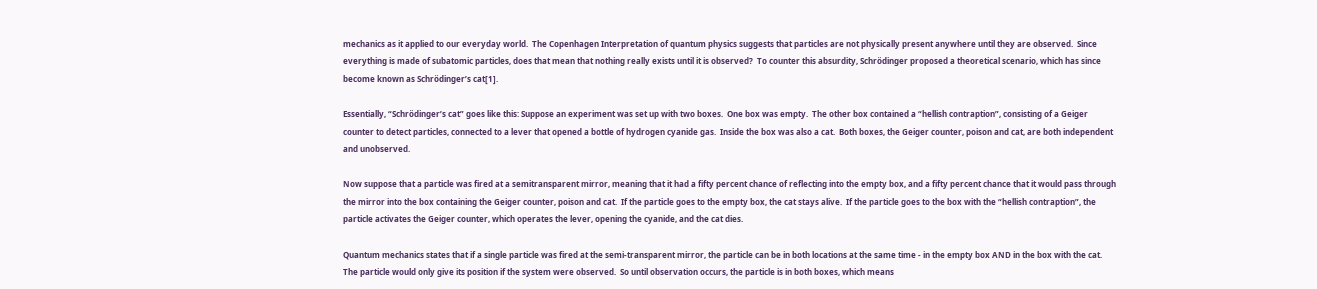mechanics as it applied to our everyday world.  The Copenhagen Interpretation of quantum physics suggests that particles are not physically present anywhere until they are observed.  Since everything is made of subatomic particles, does that mean that nothing really exists until it is observed?  To counter this absurdity, Schrödinger proposed a theoretical scenario, which has since become known as Schrödinger’s cat[1].

Essentially, “Schrödinger’s cat” goes like this: Suppose an experiment was set up with two boxes.  One box was empty.  The other box contained a “hellish contraption”, consisting of a Geiger counter to detect particles, connected to a lever that opened a bottle of hydrogen cyanide gas.  Inside the box was also a cat.  Both boxes, the Geiger counter, poison and cat, are both independent and unobserved.

Now suppose that a particle was fired at a semitransparent mirror, meaning that it had a fifty percent chance of reflecting into the empty box, and a fifty percent chance that it would pass through the mirror into the box containing the Geiger counter, poison and cat.  If the particle goes to the empty box, the cat stays alive.  If the particle goes to the box with the “hellish contraption”, the particle activates the Geiger counter, which operates the lever, opening the cyanide, and the cat dies.

Quantum mechanics states that if a single particle was fired at the semi-transparent mirror, the particle can be in both locations at the same time - in the empty box AND in the box with the cat.  The particle would only give its position if the system were observed.  So until observation occurs, the particle is in both boxes, which means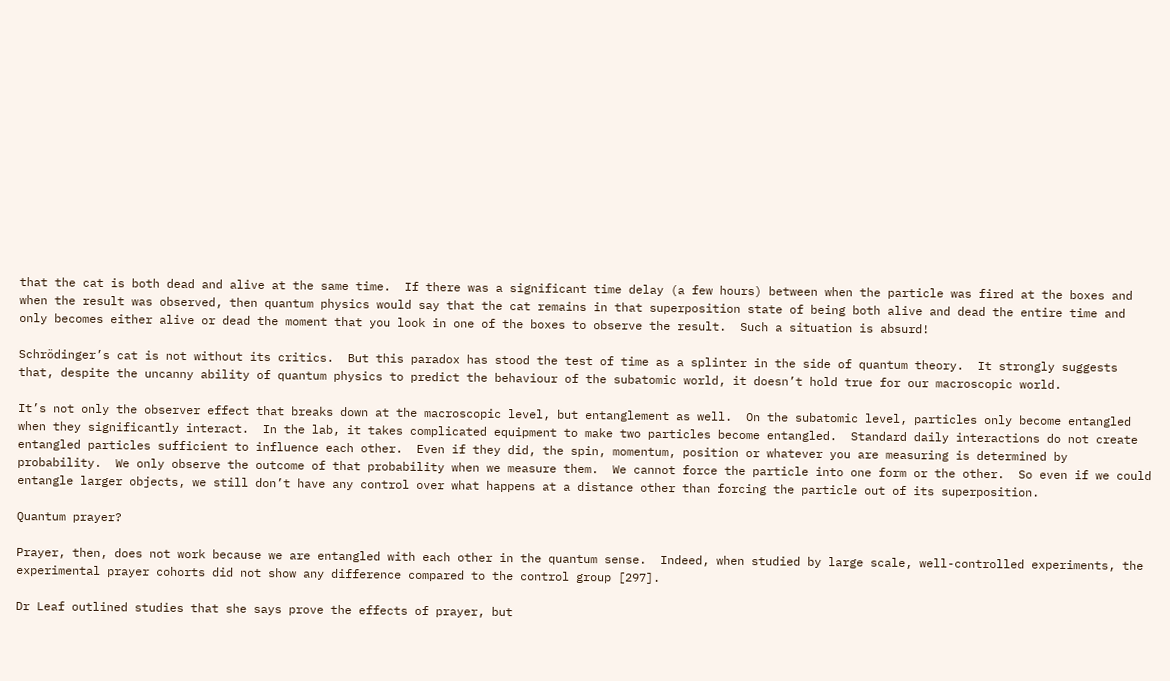that the cat is both dead and alive at the same time.  If there was a significant time delay (a few hours) between when the particle was fired at the boxes and when the result was observed, then quantum physics would say that the cat remains in that superposition state of being both alive and dead the entire time and only becomes either alive or dead the moment that you look in one of the boxes to observe the result.  Such a situation is absurd!

Schrödinger’s cat is not without its critics.  But this paradox has stood the test of time as a splinter in the side of quantum theory.  It strongly suggests that, despite the uncanny ability of quantum physics to predict the behaviour of the subatomic world, it doesn’t hold true for our macroscopic world.

It’s not only the observer effect that breaks down at the macroscopic level, but entanglement as well.  On the subatomic level, particles only become entangled when they significantly interact.  In the lab, it takes complicated equipment to make two particles become entangled.  Standard daily interactions do not create entangled particles sufficient to influence each other.  Even if they did, the spin, momentum, position or whatever you are measuring is determined by probability.  We only observe the outcome of that probability when we measure them.  We cannot force the particle into one form or the other.  So even if we could entangle larger objects, we still don’t have any control over what happens at a distance other than forcing the particle out of its superposition.

Quantum prayer?

Prayer, then, does not work because we are entangled with each other in the quantum sense.  Indeed, when studied by large scale, well-controlled experiments, the experimental prayer cohorts did not show any difference compared to the control group [297].

Dr Leaf outlined studies that she says prove the effects of prayer, but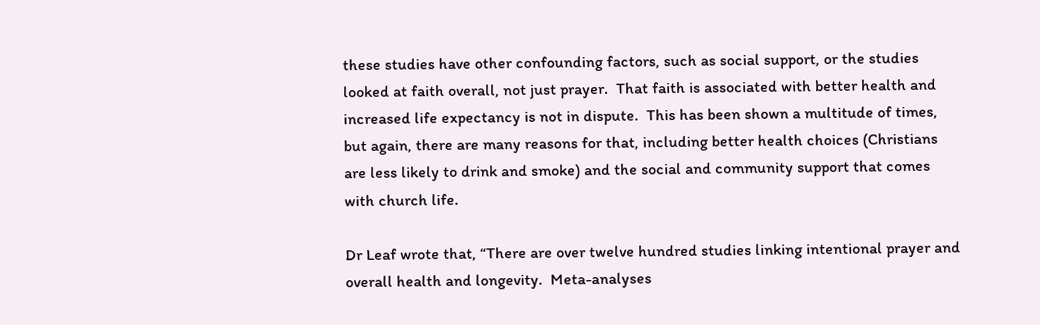these studies have other confounding factors, such as social support, or the studies looked at faith overall, not just prayer.  That faith is associated with better health and increased life expectancy is not in dispute.  This has been shown a multitude of times, but again, there are many reasons for that, including better health choices (Christians are less likely to drink and smoke) and the social and community support that comes with church life.

Dr Leaf wrote that, “There are over twelve hundred studies linking intentional prayer and overall health and longevity.  Meta-analyses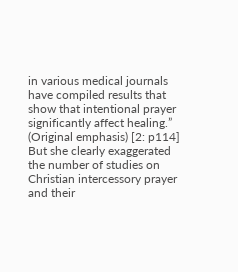in various medical journals have compiled results that show that intentional prayer significantly affect healing.” (Original emphasis) [2: p114] But she clearly exaggerated the number of studies on Christian intercessory prayer and their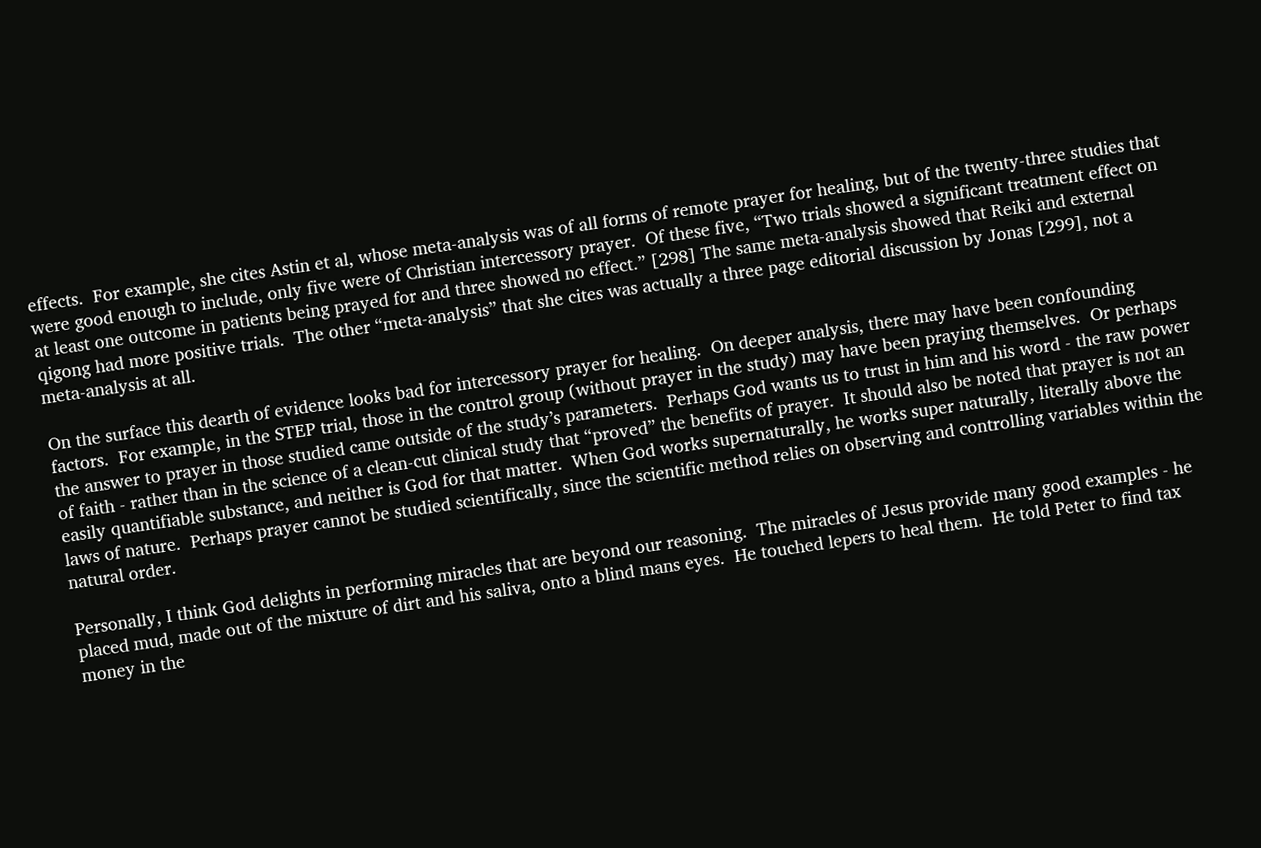effects.  For example, she cites Astin et al, whose meta-analysis was of all forms of remote prayer for healing, but of the twenty-three studies that were good enough to include, only five were of Christian intercessory prayer.  Of these five, “Two trials showed a significant treatment effect on at least one outcome in patients being prayed for and three showed no effect.” [298] The same meta-analysis showed that Reiki and external qigong had more positive trials.  The other “meta-analysis” that she cites was actually a three page editorial discussion by Jonas [299], not a meta-analysis at all.

On the surface this dearth of evidence looks bad for intercessory prayer for healing.  On deeper analysis, there may have been confounding factors.  For example, in the STEP trial, those in the control group (without prayer in the study) may have been praying themselves.  Or perhaps the answer to prayer in those studied came outside of the study’s parameters.  Perhaps God wants us to trust in him and his word - the raw power of faith - rather than in the science of a clean-cut clinical study that “proved” the benefits of prayer.  It should also be noted that prayer is not an easily quantifiable substance, and neither is God for that matter.  When God works supernaturally, he works super naturally, literally above the laws of nature.  Perhaps prayer cannot be studied scientifically, since the scientific method relies on observing and controlling variables within the natural order.

Personally, I think God delights in performing miracles that are beyond our reasoning.  The miracles of Jesus provide many good examples - he placed mud, made out of the mixture of dirt and his saliva, onto a blind mans eyes.  He touched lepers to heal them.  He told Peter to find tax money in the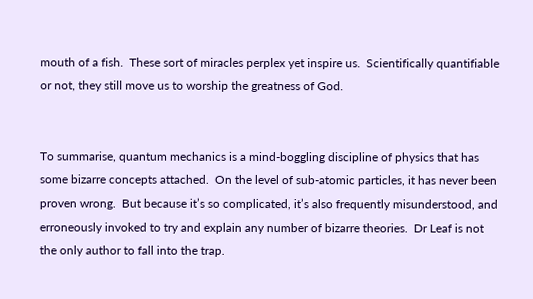mouth of a fish.  These sort of miracles perplex yet inspire us.  Scientifically quantifiable or not, they still move us to worship the greatness of God.


To summarise, quantum mechanics is a mind-boggling discipline of physics that has some bizarre concepts attached.  On the level of sub-atomic particles, it has never been proven wrong.  But because it’s so complicated, it’s also frequently misunderstood, and erroneously invoked to try and explain any number of bizarre theories.  Dr Leaf is not the only author to fall into the trap.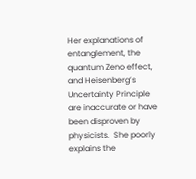Her explanations of entanglement, the quantum Zeno effect, and Heisenberg’s Uncertainty Principle are inaccurate or have been disproven by physicists.  She poorly explains the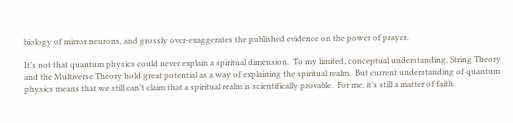biology of mirror neurons, and grossly over-exaggerates the published evidence on the power of prayer.

It’s not that quantum physics could never explain a spiritual dimension.  To my limited, conceptual understanding, String Theory and the Multiverse Theory hold great potential as a way of explaining the spiritual realm.  But current understanding of quantum physics means that we still can’t claim that a spiritual realm is scientifically provable.  For me, it’s still a matter of faith.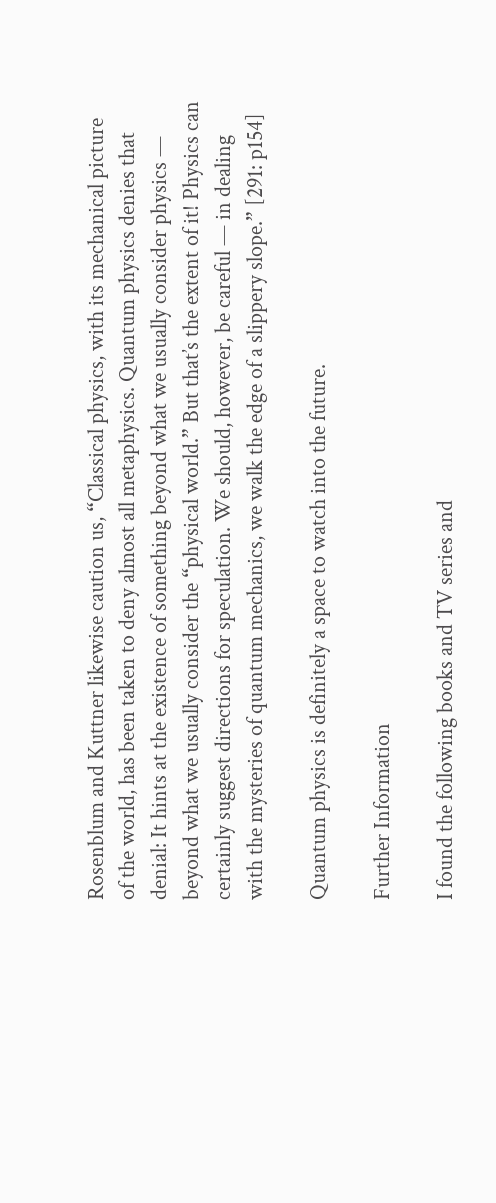Rosenblum and Kuttner likewise caution us, “Classical physics, with its mechanical picture of the world, has been taken to deny almost all metaphysics. Quantum physics denies that denial: It hints at the existence of something beyond what we usually consider physics — beyond what we usually consider the “physical world.” But that’s the extent of it! Physics can certainly suggest directions for speculation. We should, however, be careful — in dealing with the mysteries of quantum mechanics, we walk the edge of a slippery slope.” [291: p154]

Quantum physics is definitely a space to watch into the future.

Further Information

I found the following books and TV series and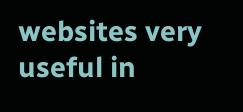websites very useful in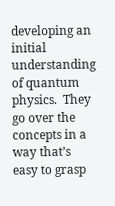developing an initial understanding of quantum physics.  They go over the concepts in a way that’s easy to grasp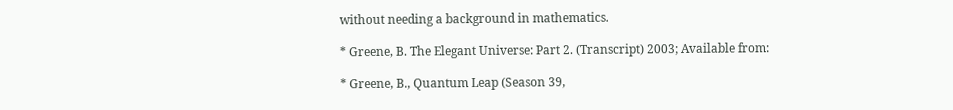without needing a background in mathematics.

* Greene, B. The Elegant Universe: Part 2. (Transcript) 2003; Available from:

* Greene, B., Quantum Leap (Season 39,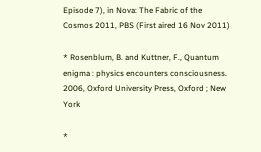Episode 7), in Nova: The Fabric of the Cosmos 2011, PBS (First aired 16 Nov 2011)

* Rosenblum, B. and Kuttner, F., Quantum enigma : physics encounters consciousness. 2006, Oxford University Press, Oxford ; New York

*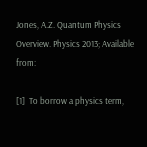Jones, A.Z. Quantum Physics Overview. Physics 2013; Available from:

[1]  To borrow a physics term,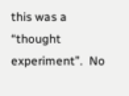this was a “thought experiment”.  No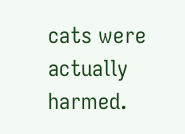cats were actually harmed.